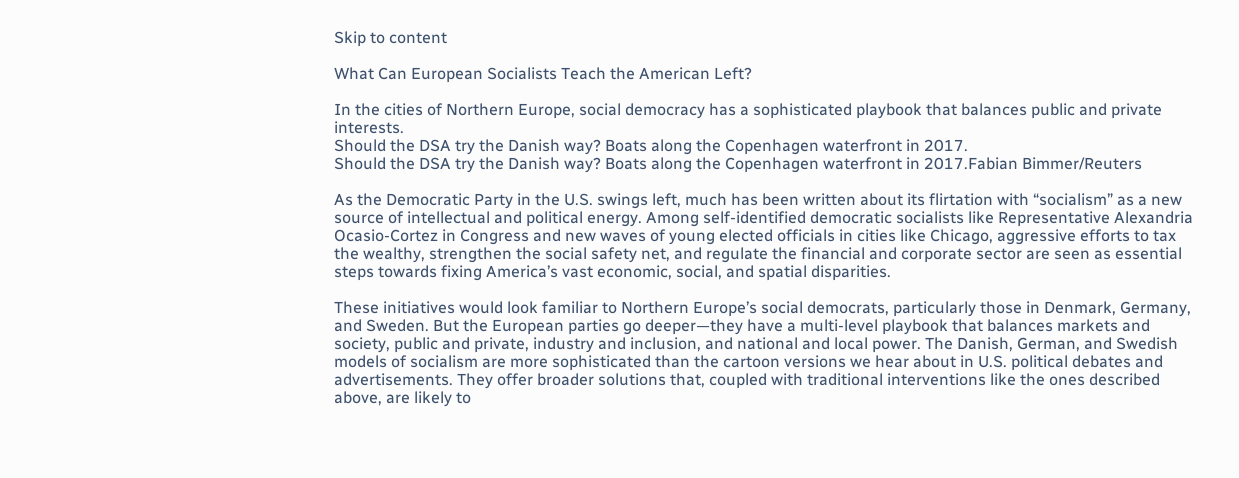Skip to content

What Can European Socialists Teach the American Left?

In the cities of Northern Europe, social democracy has a sophisticated playbook that balances public and private interests.
Should the DSA try the Danish way? Boats along the Copenhagen waterfront in 2017.
Should the DSA try the Danish way? Boats along the Copenhagen waterfront in 2017.Fabian Bimmer/Reuters

As the Democratic Party in the U.S. swings left, much has been written about its flirtation with “socialism” as a new source of intellectual and political energy. Among self-identified democratic socialists like Representative Alexandria Ocasio-Cortez in Congress and new waves of young elected officials in cities like Chicago, aggressive efforts to tax the wealthy, strengthen the social safety net, and regulate the financial and corporate sector are seen as essential steps towards fixing America’s vast economic, social, and spatial disparities.

These initiatives would look familiar to Northern Europe’s social democrats, particularly those in Denmark, Germany, and Sweden. But the European parties go deeper—they have a multi-level playbook that balances markets and society, public and private, industry and inclusion, and national and local power. The Danish, German, and Swedish models of socialism are more sophisticated than the cartoon versions we hear about in U.S. political debates and advertisements. They offer broader solutions that, coupled with traditional interventions like the ones described above, are likely to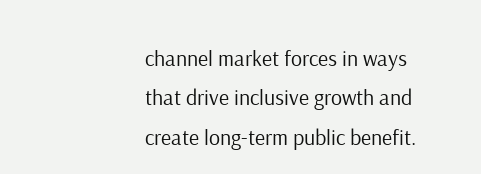channel market forces in ways that drive inclusive growth and create long-term public benefit.